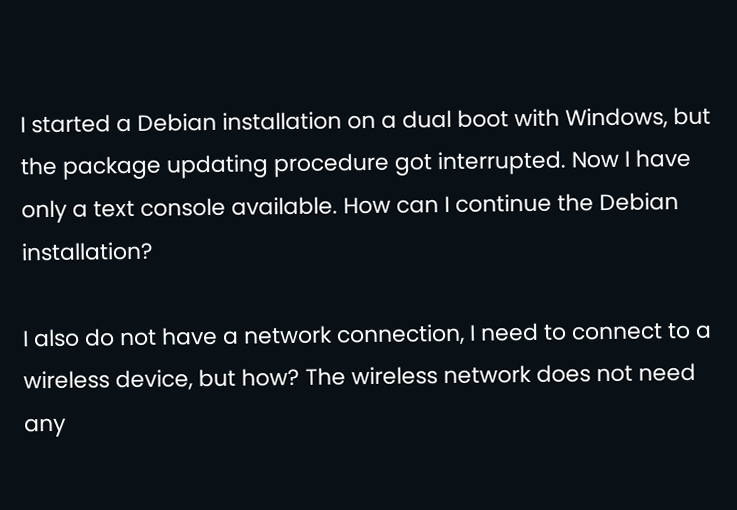I started a Debian installation on a dual boot with Windows, but the package updating procedure got interrupted. Now I have only a text console available. How can I continue the Debian installation?

I also do not have a network connection, I need to connect to a wireless device, but how? The wireless network does not need any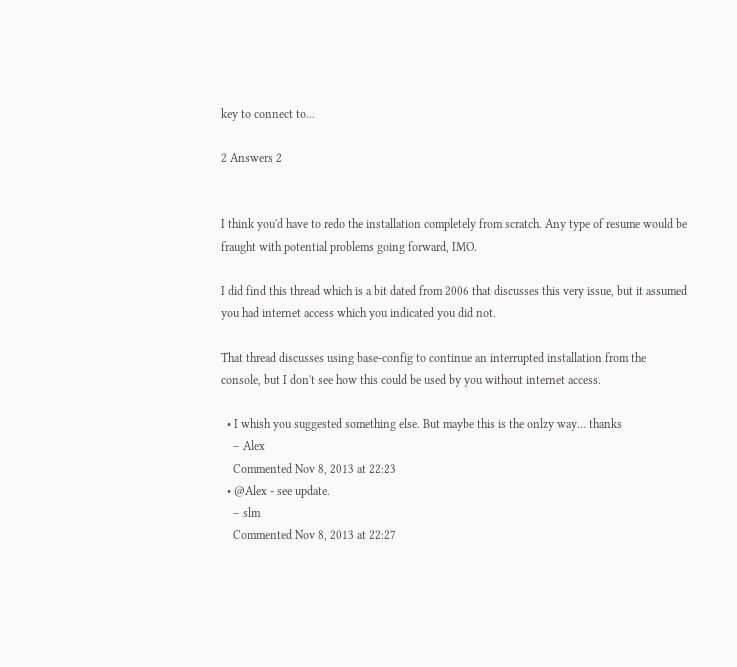key to connect to...

2 Answers 2


I think you'd have to redo the installation completely from scratch. Any type of resume would be fraught with potential problems going forward, IMO.

I did find this thread which is a bit dated from 2006 that discusses this very issue, but it assumed you had internet access which you indicated you did not.

That thread discusses using base-config to continue an interrupted installation from the console, but I don't see how this could be used by you without internet access.

  • I whish you suggested something else. But maybe this is the onlzy way... thanks
    – Alex
    Commented Nov 8, 2013 at 22:23
  • @Alex - see update.
    – slm
    Commented Nov 8, 2013 at 22:27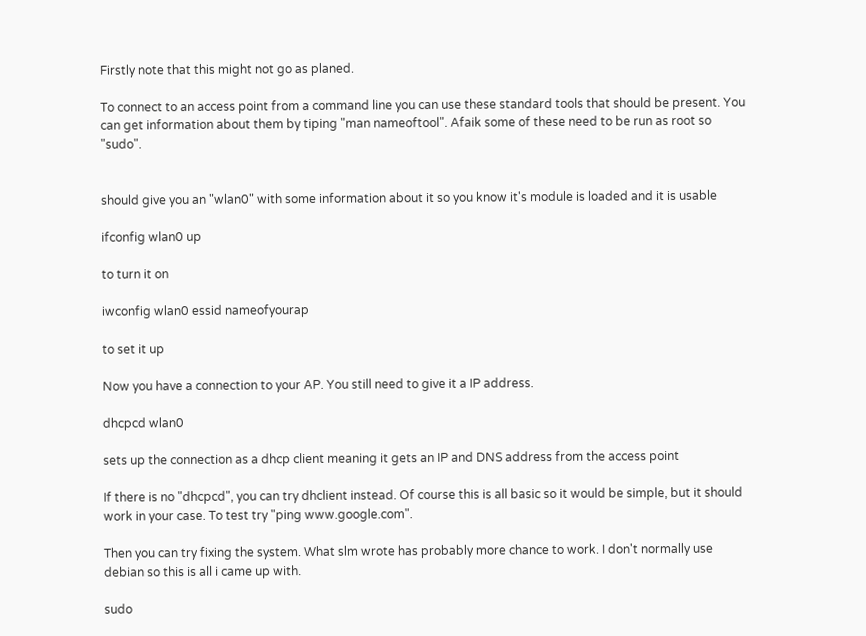Firstly note that this might not go as planed.

To connect to an access point from a command line you can use these standard tools that should be present. You can get information about them by tiping "man nameoftool". Afaik some of these need to be run as root so "sudo".


should give you an "wlan0" with some information about it so you know it's module is loaded and it is usable

ifconfig wlan0 up

to turn it on

iwconfig wlan0 essid nameofyourap

to set it up

Now you have a connection to your AP. You still need to give it a IP address.

dhcpcd wlan0

sets up the connection as a dhcp client meaning it gets an IP and DNS address from the access point

If there is no "dhcpcd", you can try dhclient instead. Of course this is all basic so it would be simple, but it should work in your case. To test try "ping www.google.com".

Then you can try fixing the system. What slm wrote has probably more chance to work. I don't normally use debian so this is all i came up with.

sudo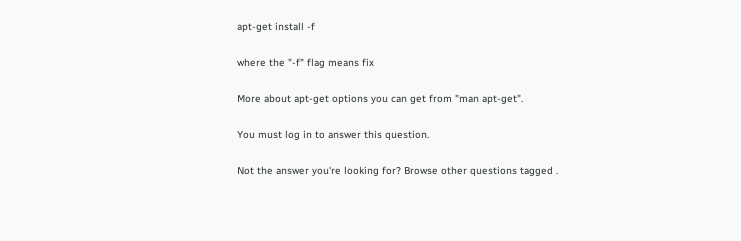apt-get install -f

where the "-f" flag means fix

More about apt-get options you can get from "man apt-get".

You must log in to answer this question.

Not the answer you're looking for? Browse other questions tagged .